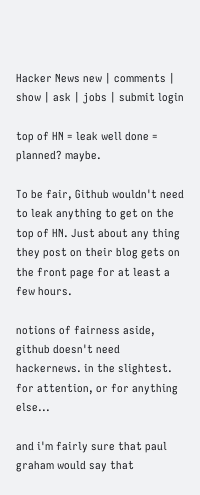Hacker News new | comments | show | ask | jobs | submit login

top of HN = leak well done = planned? maybe.

To be fair, Github wouldn't need to leak anything to get on the top of HN. Just about any thing they post on their blog gets on the front page for at least a few hours.

notions of fairness aside, github doesn't need hackernews. in the slightest. for attention, or for anything else...

and i'm fairly sure that paul graham would say that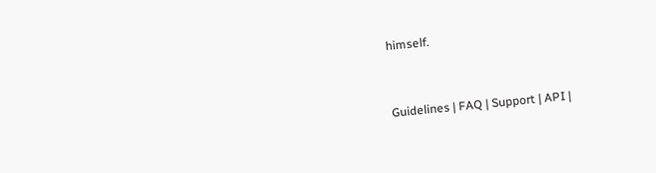himself.


Guidelines | FAQ | Support | API |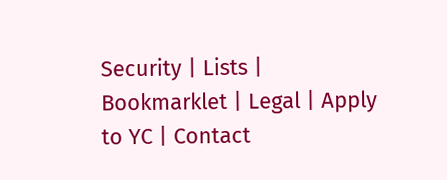Security | Lists | Bookmarklet | Legal | Apply to YC | Contact